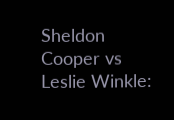Sheldon Cooper vs Leslie Winkle: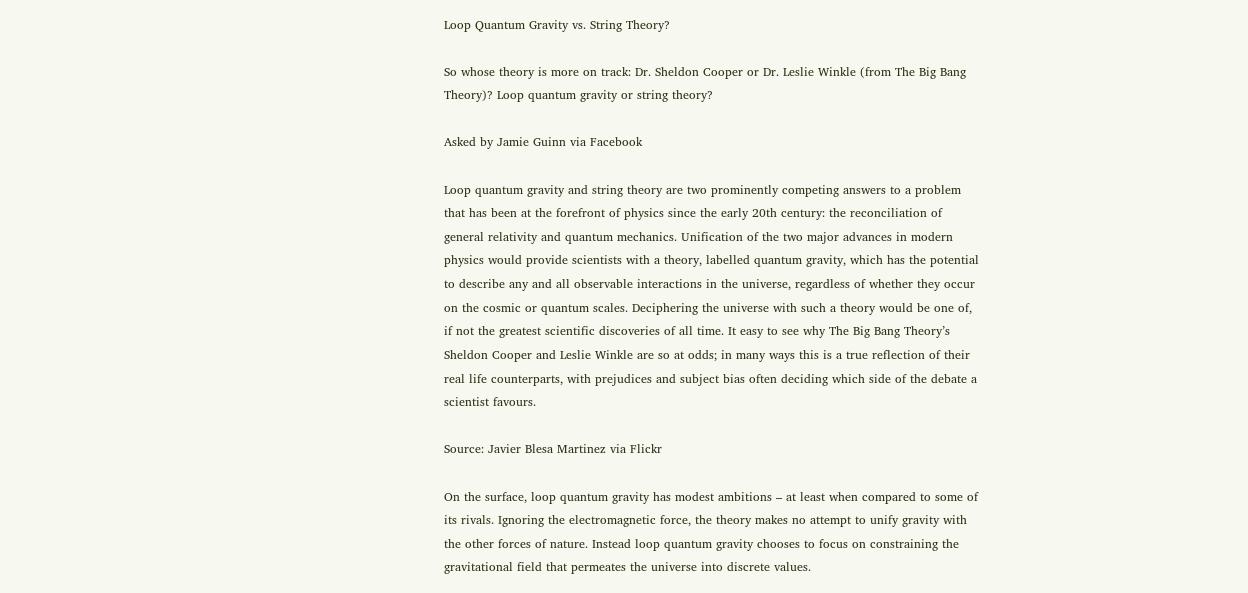Loop Quantum Gravity vs. String Theory?

So whose theory is more on track: Dr. Sheldon Cooper or Dr. Leslie Winkle (from The Big Bang Theory)? Loop quantum gravity or string theory?

Asked by Jamie Guinn via Facebook

Loop quantum gravity and string theory are two prominently competing answers to a problem that has been at the forefront of physics since the early 20th century: the reconciliation of general relativity and quantum mechanics. Unification of the two major advances in modern physics would provide scientists with a theory, labelled quantum gravity, which has the potential to describe any and all observable interactions in the universe, regardless of whether they occur on the cosmic or quantum scales. Deciphering the universe with such a theory would be one of, if not the greatest scientific discoveries of all time. It easy to see why The Big Bang Theory’s Sheldon Cooper and Leslie Winkle are so at odds; in many ways this is a true reflection of their real life counterparts, with prejudices and subject bias often deciding which side of the debate a scientist favours.

Source: Javier Blesa Martinez via Flickr

On the surface, loop quantum gravity has modest ambitions – at least when compared to some of its rivals. Ignoring the electromagnetic force, the theory makes no attempt to unify gravity with the other forces of nature. Instead loop quantum gravity chooses to focus on constraining the gravitational field that permeates the universe into discrete values.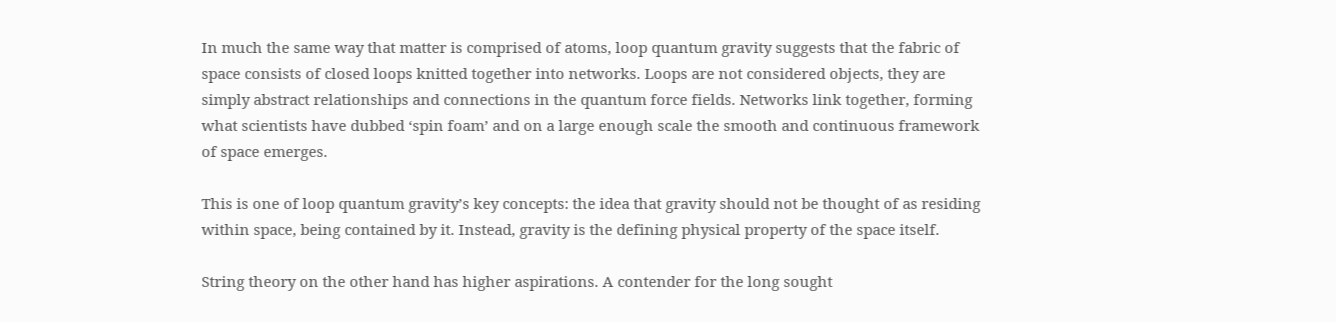In much the same way that matter is comprised of atoms, loop quantum gravity suggests that the fabric of space consists of closed loops knitted together into networks. Loops are not considered objects, they are simply abstract relationships and connections in the quantum force fields. Networks link together, forming what scientists have dubbed ‘spin foam’ and on a large enough scale the smooth and continuous framework of space emerges.

This is one of loop quantum gravity’s key concepts: the idea that gravity should not be thought of as residing within space, being contained by it. Instead, gravity is the defining physical property of the space itself.

String theory on the other hand has higher aspirations. A contender for the long sought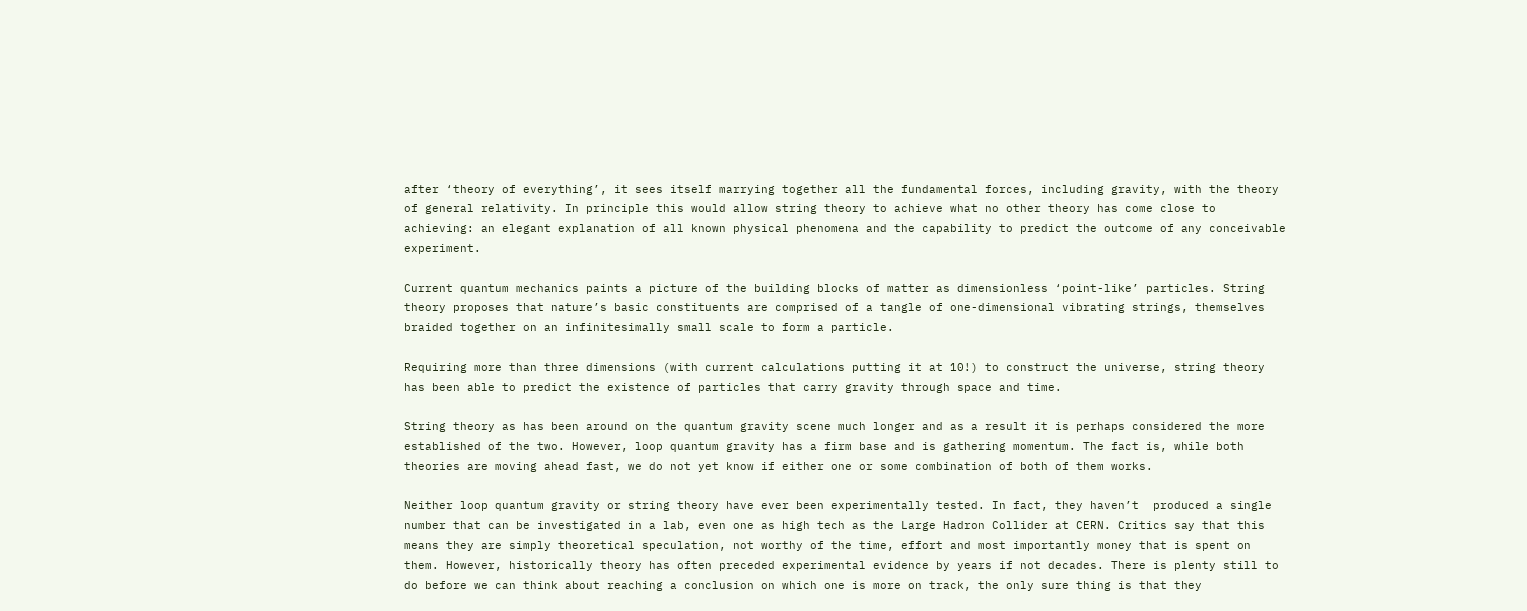after ‘theory of everything’, it sees itself marrying together all the fundamental forces, including gravity, with the theory of general relativity. In principle this would allow string theory to achieve what no other theory has come close to achieving: an elegant explanation of all known physical phenomena and the capability to predict the outcome of any conceivable experiment.

Current quantum mechanics paints a picture of the building blocks of matter as dimensionless ‘point-like’ particles. String theory proposes that nature’s basic constituents are comprised of a tangle of one-dimensional vibrating strings, themselves braided together on an infinitesimally small scale to form a particle.

Requiring more than three dimensions (with current calculations putting it at 10!) to construct the universe, string theory has been able to predict the existence of particles that carry gravity through space and time.

String theory as has been around on the quantum gravity scene much longer and as a result it is perhaps considered the more established of the two. However, loop quantum gravity has a firm base and is gathering momentum. The fact is, while both theories are moving ahead fast, we do not yet know if either one or some combination of both of them works.

Neither loop quantum gravity or string theory have ever been experimentally tested. In fact, they haven’t  produced a single number that can be investigated in a lab, even one as high tech as the Large Hadron Collider at CERN. Critics say that this means they are simply theoretical speculation, not worthy of the time, effort and most importantly money that is spent on them. However, historically theory has often preceded experimental evidence by years if not decades. There is plenty still to do before we can think about reaching a conclusion on which one is more on track, the only sure thing is that they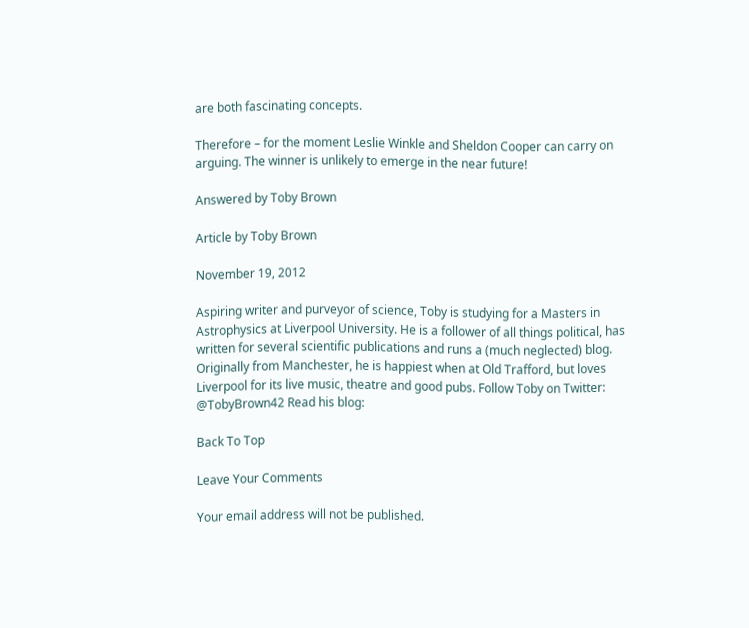are both fascinating concepts.

Therefore – for the moment Leslie Winkle and Sheldon Cooper can carry on arguing. The winner is unlikely to emerge in the near future!

Answered by Toby Brown

Article by Toby Brown

November 19, 2012

Aspiring writer and purveyor of science, Toby is studying for a Masters in Astrophysics at Liverpool University. He is a follower of all things political, has written for several scientific publications and runs a (much neglected) blog. Originally from Manchester, he is happiest when at Old Trafford, but loves Liverpool for its live music, theatre and good pubs. Follow Toby on Twitter: @TobyBrown42 Read his blog:

Back To Top

Leave Your Comments

Your email address will not be published.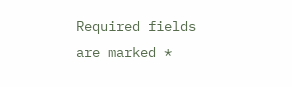Required fields are marked *